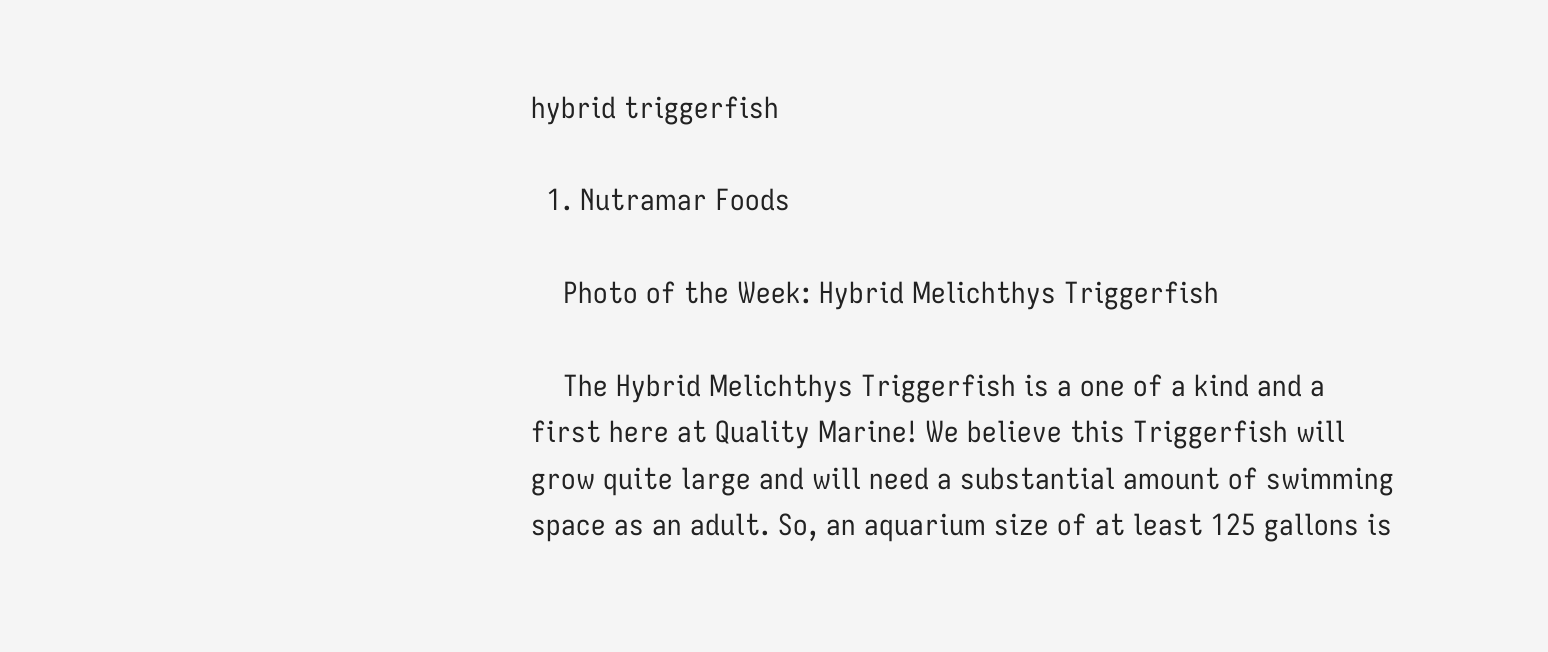hybrid triggerfish

  1. Nutramar Foods

    Photo of the Week: Hybrid Melichthys Triggerfish

    The Hybrid Melichthys Triggerfish is a one of a kind and a first here at Quality Marine! We believe this Triggerfish will grow quite large and will need a substantial amount of swimming space as an adult. So, an aquarium size of at least 125 gallons is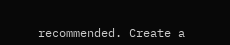recommended. Create a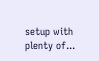setup with plenty of...